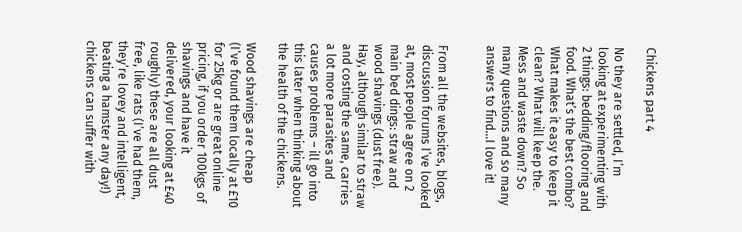Chickens part 4

No they are settled, I’m looking at experimenting with 2 things: bedding/flooring and food. What’s the best combo? What makes it easy to keep it clean? What will keep the. Mess and waste down? So many questions and so many answers to find…I love it!


From all the websites, blogs, discussion forums I’ve looked at, most people agree on 2 main bed dings: straw and wood shavings (dust free). Hay, although similar to straw and costing the same, carries a lot more parasites and causes problems – ill go into this later when thinking about the health of the chickens.

Wood shavings are cheap (I’ve found them locally at £10 for 25kg or are great online pricing, if you order 100kgs of shavings and have it delivered, your looking at £40 roughly) these are all dust free, like rats (I’ve had them, they’re lovey and intelligent, beating a hamster any day!) chickens can suffer with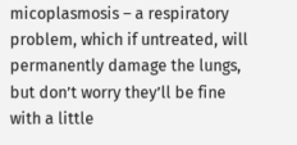micoplasmosis – a respiratory problem, which if untreated, will permanently damage the lungs, but don’t worry they’ll be fine with a little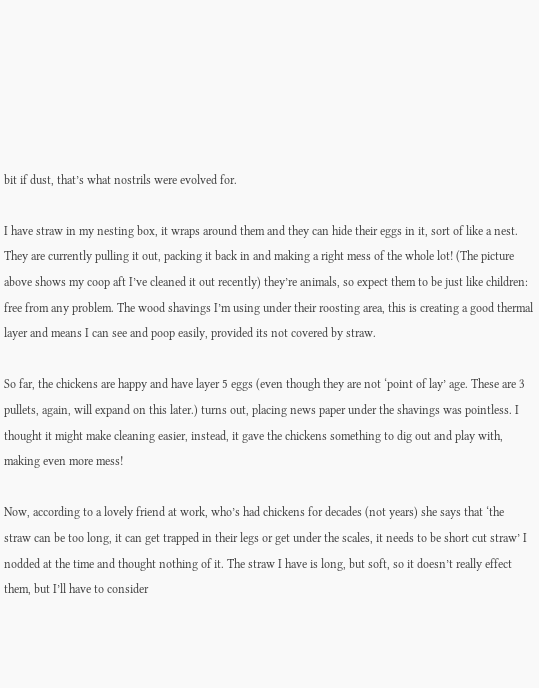bit if dust, that’s what nostrils were evolved for.

I have straw in my nesting box, it wraps around them and they can hide their eggs in it, sort of like a nest. They are currently pulling it out, packing it back in and making a right mess of the whole lot! (The picture above shows my coop aft I’ve cleaned it out recently) they’re animals, so expect them to be just like children: free from any problem. The wood shavings I’m using under their roosting area, this is creating a good thermal layer and means I can see and poop easily, provided its not covered by straw.

So far, the chickens are happy and have layer 5 eggs (even though they are not ‘point of lay’ age. These are 3 pullets, again, will expand on this later.) turns out, placing news paper under the shavings was pointless. I thought it might make cleaning easier, instead, it gave the chickens something to dig out and play with, making even more mess!

Now, according to a lovely friend at work, who’s had chickens for decades (not years) she says that ‘the straw can be too long, it can get trapped in their legs or get under the scales, it needs to be short cut straw’ I nodded at the time and thought nothing of it. The straw I have is long, but soft, so it doesn’t really effect them, but I’ll have to consider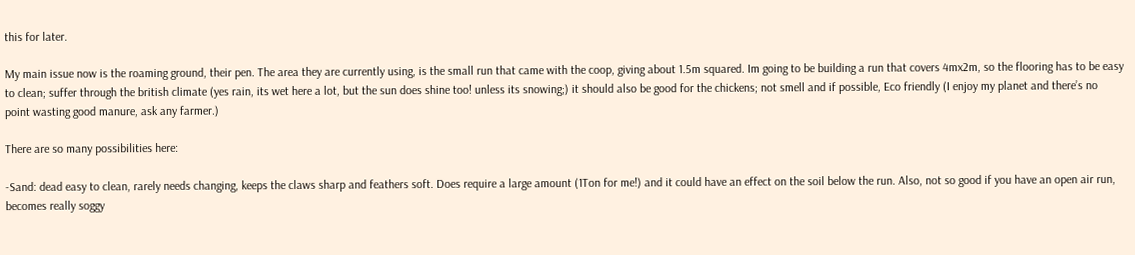this for later.

My main issue now is the roaming ground, their pen. The area they are currently using, is the small run that came with the coop, giving about 1.5m squared. Im going to be building a run that covers 4mx2m, so the flooring has to be easy to clean; suffer through the british climate (yes rain, its wet here a lot, but the sun does shine too! unless its snowing;) it should also be good for the chickens; not smell and if possible, Eco friendly (I enjoy my planet and there’s no point wasting good manure, ask any farmer.)

There are so many possibilities here:

-Sand: dead easy to clean, rarely needs changing, keeps the claws sharp and feathers soft. Does require a large amount (1Ton for me!) and it could have an effect on the soil below the run. Also, not so good if you have an open air run, becomes really soggy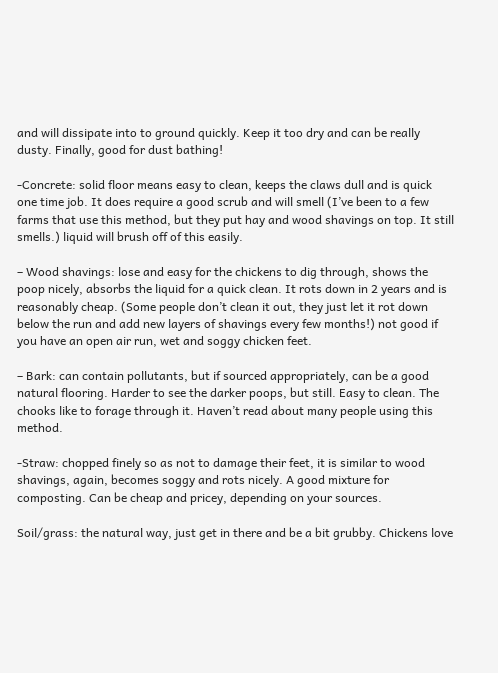and will dissipate into to ground quickly. Keep it too dry and can be really dusty. Finally, good for dust bathing!

-Concrete: solid floor means easy to clean, keeps the claws dull and is quick one time job. It does require a good scrub and will smell (I’ve been to a few farms that use this method, but they put hay and wood shavings on top. It still smells.) liquid will brush off of this easily.

– Wood shavings: lose and easy for the chickens to dig through, shows the poop nicely, absorbs the liquid for a quick clean. It rots down in 2 years and is reasonably cheap. (Some people don’t clean it out, they just let it rot down below the run and add new layers of shavings every few months!) not good if you have an open air run, wet and soggy chicken feet.

– Bark: can contain pollutants, but if sourced appropriately, can be a good natural flooring. Harder to see the darker poops, but still. Easy to clean. The chooks like to forage through it. Haven’t read about many people using this method.

-Straw: chopped finely so as not to damage their feet, it is similar to wood shavings, again, becomes soggy and rots nicely. A good mixture for composting. Can be cheap and pricey, depending on your sources.

Soil/grass: the natural way, just get in there and be a bit grubby. Chickens love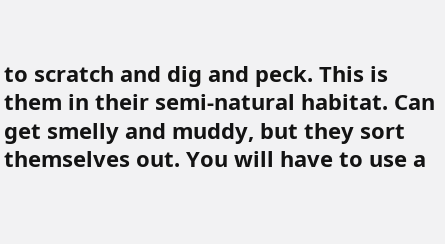to scratch and dig and peck. This is them in their semi-natural habitat. Can get smelly and muddy, but they sort themselves out. You will have to use a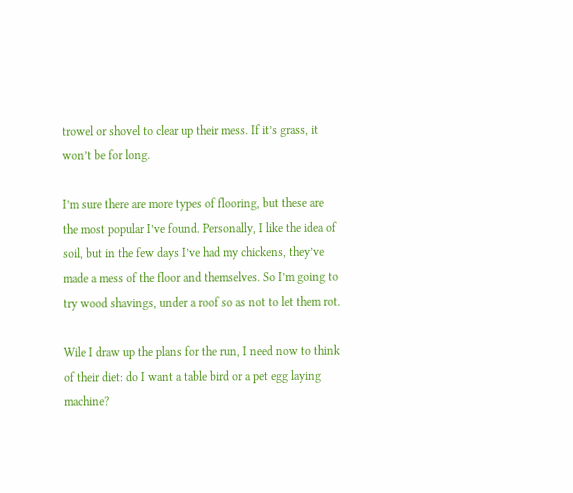trowel or shovel to clear up their mess. If it’s grass, it won’t be for long.

I’m sure there are more types of flooring, but these are the most popular I’ve found. Personally, I like the idea of soil, but in the few days I’ve had my chickens, they’ve made a mess of the floor and themselves. So I’m going to try wood shavings, under a roof so as not to let them rot.

Wile I draw up the plans for the run, I need now to think of their diet: do I want a table bird or a pet egg laying machine?